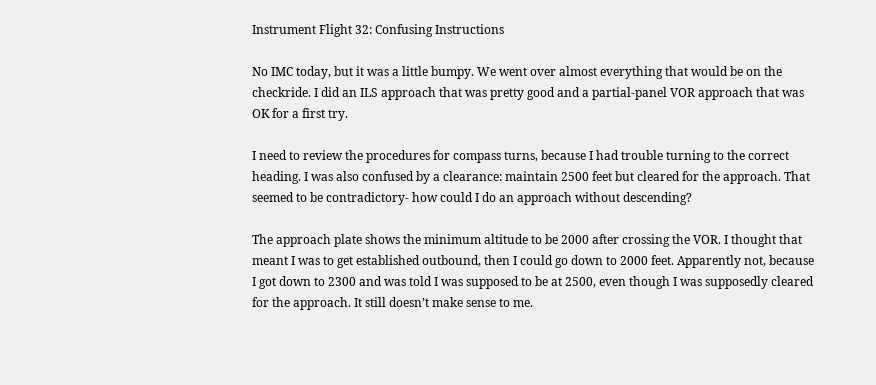Instrument Flight 32: Confusing Instructions

No IMC today, but it was a little bumpy. We went over almost everything that would be on the checkride. I did an ILS approach that was pretty good and a partial-panel VOR approach that was OK for a first try.

I need to review the procedures for compass turns, because I had trouble turning to the correct heading. I was also confused by a clearance: maintain 2500 feet but cleared for the approach. That seemed to be contradictory- how could I do an approach without descending?

The approach plate shows the minimum altitude to be 2000 after crossing the VOR. I thought that meant I was to get established outbound, then I could go down to 2000 feet. Apparently not, because I got down to 2300 and was told I was supposed to be at 2500, even though I was supposedly cleared for the approach. It still doesn’t make sense to me.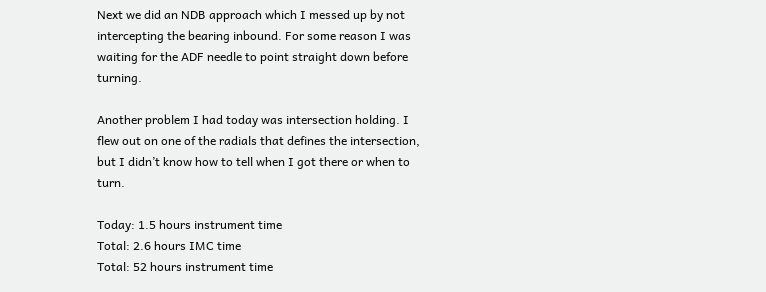Next we did an NDB approach which I messed up by not intercepting the bearing inbound. For some reason I was waiting for the ADF needle to point straight down before turning.

Another problem I had today was intersection holding. I flew out on one of the radials that defines the intersection, but I didn’t know how to tell when I got there or when to turn.

Today: 1.5 hours instrument time
Total: 2.6 hours IMC time
Total: 52 hours instrument time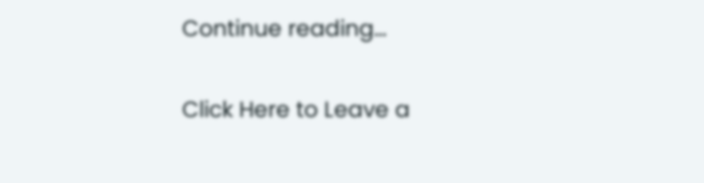Continue reading…

Click Here to Leave a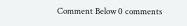Comment Below 0 comments